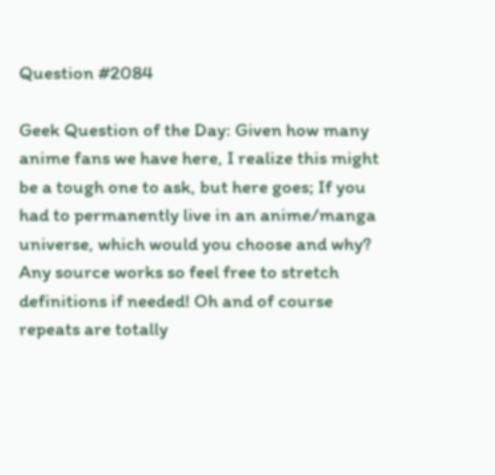Question #2084

Geek Question of the Day: Given how many anime fans we have here, I realize this might be a tough one to ask, but here goes; If you had to permanently live in an anime/manga universe, which would you choose and why? Any source works so feel free to stretch definitions if needed! Oh and of course repeats are totally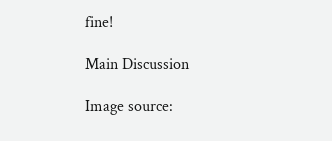fine!

Main Discussion

Image source: